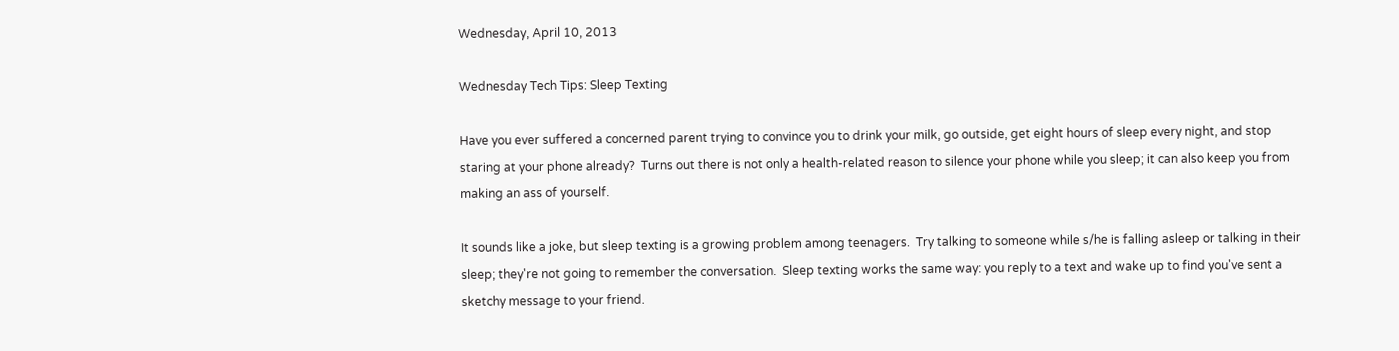Wednesday, April 10, 2013

Wednesday Tech Tips: Sleep Texting

Have you ever suffered a concerned parent trying to convince you to drink your milk, go outside, get eight hours of sleep every night, and stop staring at your phone already?  Turns out there is not only a health-related reason to silence your phone while you sleep; it can also keep you from making an ass of yourself.

It sounds like a joke, but sleep texting is a growing problem among teenagers.  Try talking to someone while s/he is falling asleep or talking in their sleep; they're not going to remember the conversation.  Sleep texting works the same way: you reply to a text and wake up to find you've sent a sketchy message to your friend.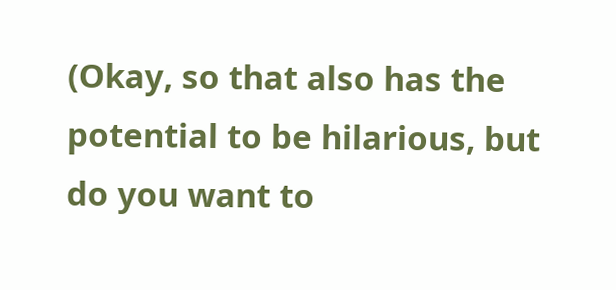(Okay, so that also has the potential to be hilarious, but do you want to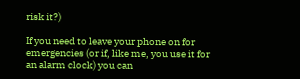risk it?)

If you need to leave your phone on for emergencies (or if, like me, you use it for an alarm clock) you can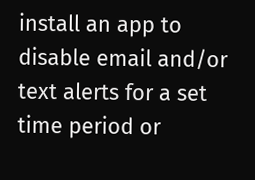install an app to disable email and/or text alerts for a set time period or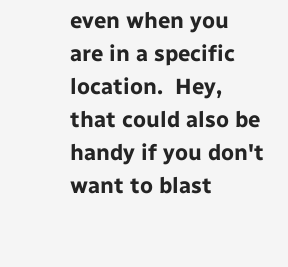even when you are in a specific location.  Hey, that could also be handy if you don't want to blast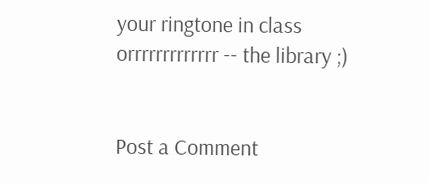your ringtone in class orrrrrrrrrrrrr -- the library ;)


Post a Comment